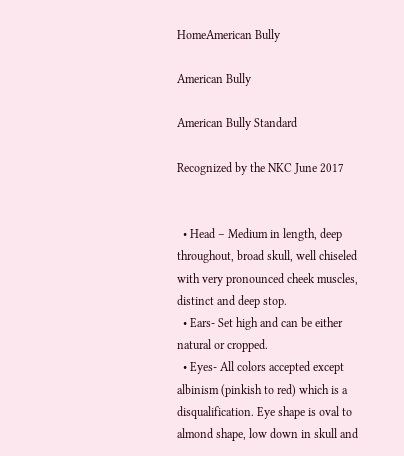HomeAmerican Bully

American Bully

American Bully Standard

Recognized by the NKC June 2017


  • Head – Medium in length, deep throughout, broad skull, well chiseled with very pronounced cheek muscles, distinct and deep stop.
  • Ears- Set high and can be either natural or cropped.
  • Eyes- All colors accepted except albinism (pinkish to red) which is a disqualification. Eye shape is oval to almond shape, low down in skull and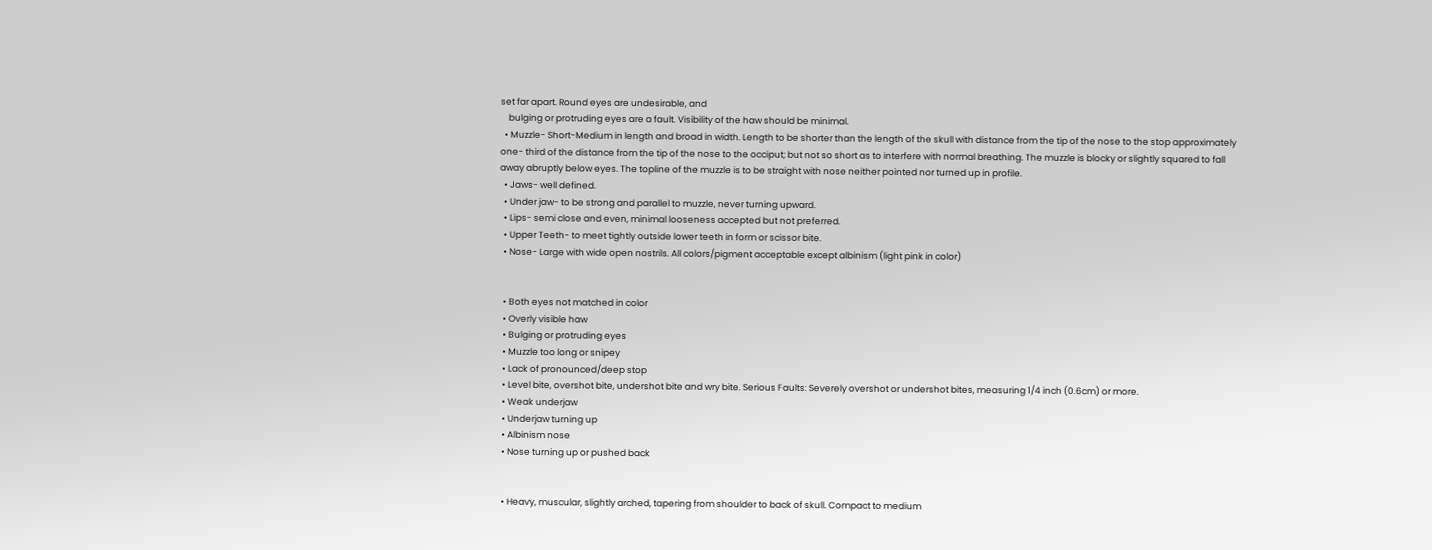set far apart. Round eyes are undesirable, and
    bulging or protruding eyes are a fault. Visibility of the haw should be minimal.
  • Muzzle- Short-Medium in length and broad in width. Length to be shorter than the length of the skull with distance from the tip of the nose to the stop approximately one- third of the distance from the tip of the nose to the occiput; but not so short as to interfere with normal breathing. The muzzle is blocky or slightly squared to fall away abruptly below eyes. The topline of the muzzle is to be straight with nose neither pointed nor turned up in profile.
  • Jaws- well defined.
  • Under jaw- to be strong and parallel to muzzle, never turning upward.
  • Lips- semi close and even, minimal looseness accepted but not preferred.
  • Upper Teeth- to meet tightly outside lower teeth in form or scissor bite.
  • Nose- Large with wide open nostrils. All colors/pigment acceptable except albinism (light pink in color)


  • Both eyes not matched in color
  • Overly visible haw
  • Bulging or protruding eyes
  • Muzzle too long or snipey
  • Lack of pronounced/deep stop
  • Level bite, overshot bite, undershot bite and wry bite. Serious Faults: Severely overshot or undershot bites, measuring 1/4 inch (0.6cm) or more.
  • Weak underjaw
  • Underjaw turning up
  • Albinism nose
  • Nose turning up or pushed back


  • Heavy, muscular, slightly arched, tapering from shoulder to back of skull. Compact to medium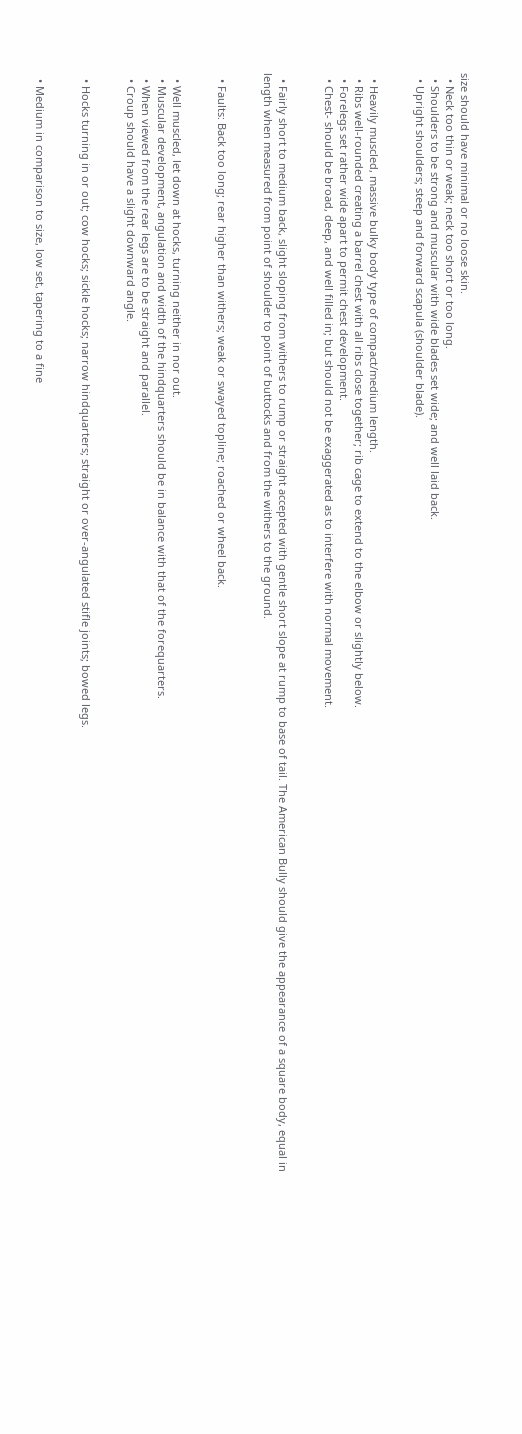size should have minimal or no loose skin.
  • Neck too thin or weak; neck too short or too long.
  • Shoulders to be strong and muscular with wide blades set wide; and well laid back.
  • Upright shoulders; steep and forward scapula (shoulder blade).


  • Heavily muscled, massive bulky body type of compact/medium length.
  • Ribs well-rounded creating a barrel chest with all ribs close together; rib cage to extend to the elbow or slightly below.
  • Forelegs set rather wide apart to permit chest development.
  • Chest- should be broad, deep, and well filled in; but should not be exaggerated as to interfere with normal movement.


  • Fairly short to medium back, slight sloping from withers to rump or straight accepted with gentle short slope at rump to base of tail. The American Bully should give the appearance of a square body, equal in length when measured from point of shoulder to point of buttocks and from the withers to the ground.


  • Faults: Back too long; rear higher than withers; weak or swayed topline; roached or wheel back.


  • Well muscled, let down at hocks, turning neither in nor out.
  • Muscular development, angulation and width of the hindquarters should be in balance with that of the forequarters.
  • When viewed from the rear legs are to be straight and parallel.
  • Croup should have a slight downward angle.


  • Hocks turning in or out; cow hocks; sickle hocks; narrow hindquarters; straight or over-angulated stifle joints; bowed legs.


  • Medium in comparison to size, low set, tapering to a fine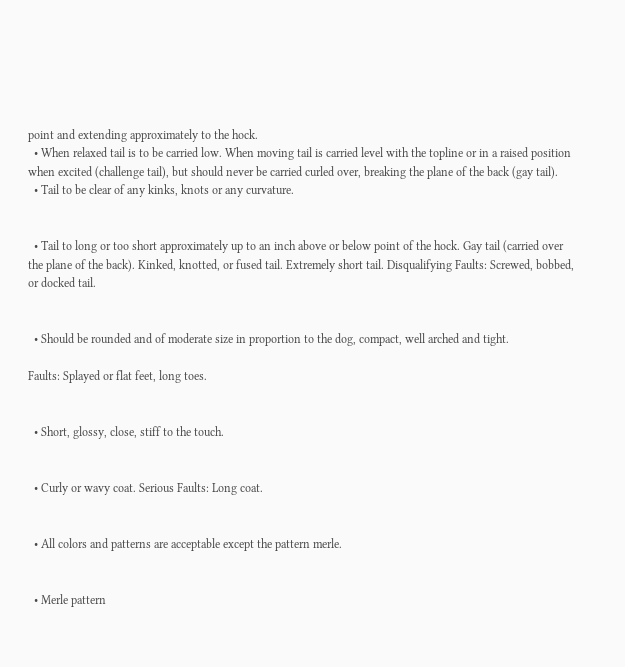point and extending approximately to the hock.
  • When relaxed tail is to be carried low. When moving tail is carried level with the topline or in a raised position when excited (challenge tail), but should never be carried curled over, breaking the plane of the back (gay tail).
  • Tail to be clear of any kinks, knots or any curvature.


  • Tail to long or too short approximately up to an inch above or below point of the hock. Gay tail (carried over the plane of the back). Kinked, knotted, or fused tail. Extremely short tail. Disqualifying Faults: Screwed, bobbed, or docked tail.


  • Should be rounded and of moderate size in proportion to the dog, compact, well arched and tight.

Faults: Splayed or flat feet, long toes.


  • Short, glossy, close, stiff to the touch.


  • Curly or wavy coat. Serious Faults: Long coat.


  • All colors and patterns are acceptable except the pattern merle.


  • Merle pattern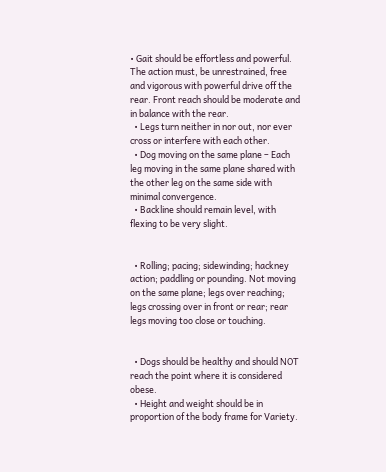• Gait should be effortless and powerful. The action must, be unrestrained, free and vigorous with powerful drive off the rear. Front reach should be moderate and in balance with the rear.
  • Legs turn neither in nor out, nor ever cross or interfere with each other.
  • Dog moving on the same plane – Each leg moving in the same plane shared with the other leg on the same side with minimal convergence.
  • Backline should remain level, with flexing to be very slight.


  • Rolling; pacing; sidewinding; hackney action; paddling or pounding. Not moving on the same plane; legs over reaching; legs crossing over in front or rear; rear legs moving too close or touching.


  • Dogs should be healthy and should NOT reach the point where it is considered obese.
  • Height and weight should be in proportion of the body frame for Variety.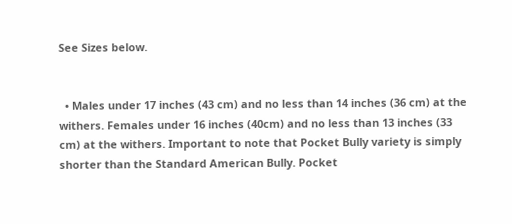See Sizes below.


  • Males under 17 inches (43 cm) and no less than 14 inches (36 cm) at the withers. Females under 16 inches (40cm) and no less than 13 inches (33 cm) at the withers. Important to note that Pocket Bully variety is simply shorter than the Standard American Bully. Pocket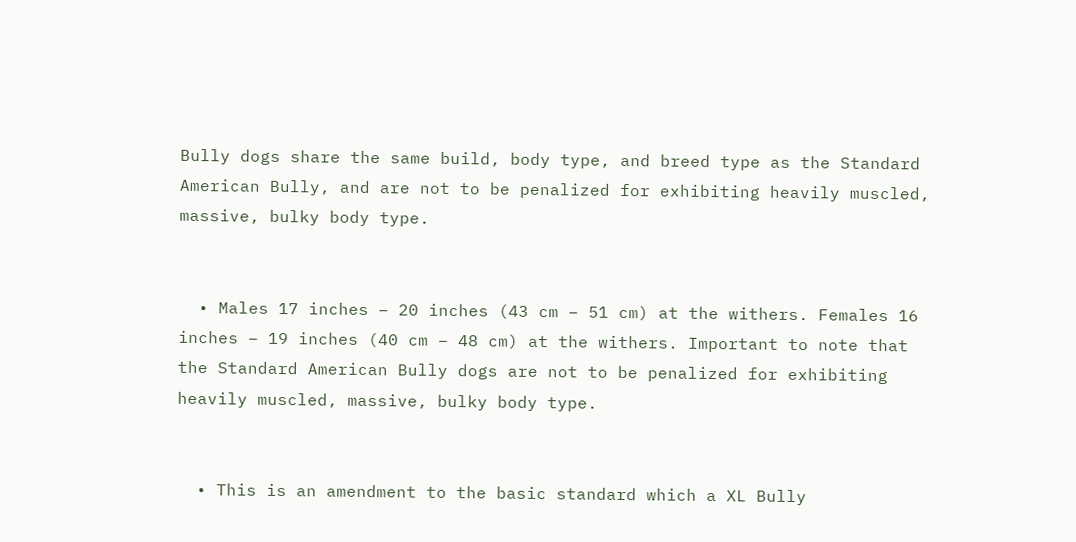Bully dogs share the same build, body type, and breed type as the Standard American Bully, and are not to be penalized for exhibiting heavily muscled, massive, bulky body type.


  • Males 17 inches – 20 inches (43 cm – 51 cm) at the withers. Females 16 inches – 19 inches (40 cm – 48 cm) at the withers. Important to note that the Standard American Bully dogs are not to be penalized for exhibiting heavily muscled, massive, bulky body type.


  • This is an amendment to the basic standard which a XL Bully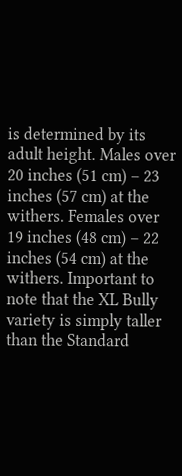is determined by its adult height. Males over 20 inches (51 cm) – 23 inches (57 cm) at the withers. Females over 19 inches (48 cm) – 22 inches (54 cm) at the withers. Important to note that the XL Bully variety is simply taller than the Standard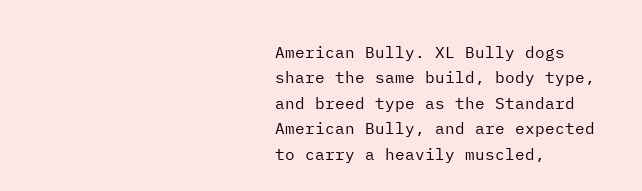American Bully. XL Bully dogs share the same build, body type, and breed type as the Standard American Bully, and are expected to carry a heavily muscled,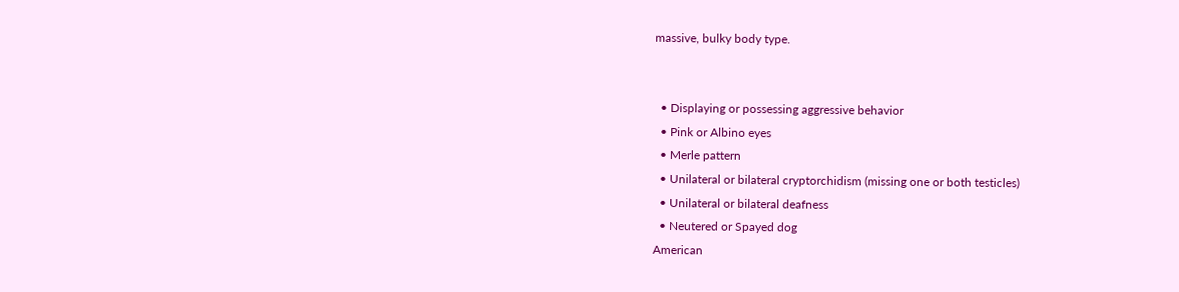massive, bulky body type.


  • Displaying or possessing aggressive behavior
  • Pink or Albino eyes
  • Merle pattern
  • Unilateral or bilateral cryptorchidism (missing one or both testicles)
  • Unilateral or bilateral deafness
  • Neutered or Spayed dog
American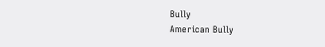Bully
American Bully